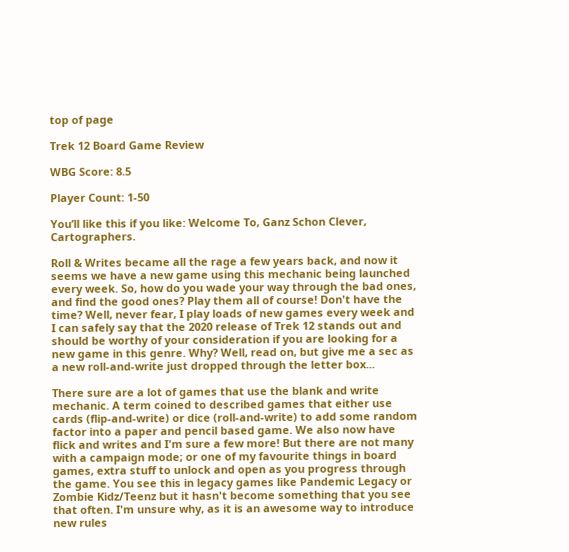top of page

Trek 12 Board Game Review

WBG Score: 8.5

Player Count: 1-50

You’ll like this if you like: Welcome To, Ganz Schon Clever, Cartographers.

Roll & Writes became all the rage a few years back, and now it seems we have a new game using this mechanic being launched every week. So, how do you wade your way through the bad ones, and find the good ones? Play them all of course! Don't have the time? Well, never fear, I play loads of new games every week and I can safely say that the 2020 release of Trek 12 stands out and should be worthy of your consideration if you are looking for a new game in this genre. Why? Well, read on, but give me a sec as a new roll-and-write just dropped through the letter box...

There sure are a lot of games that use the blank and write mechanic. A term coined to described games that either use cards (flip-and-write) or dice (roll-and-write) to add some random factor into a paper and pencil based game. We also now have flick and writes and I'm sure a few more! But there are not many with a campaign mode; or one of my favourite things in board games, extra stuff to unlock and open as you progress through the game. You see this in legacy games like Pandemic Legacy or Zombie Kidz/Teenz but it hasn't become something that you see that often. I'm unsure why, as it is an awesome way to introduce new rules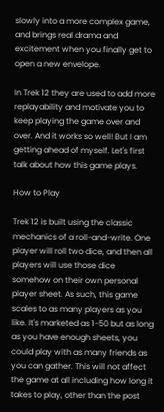slowly into a more complex game, and brings real drama and excitement when you finally get to open a new envelope.

In Trek 12 they are used to add more replayability and motivate you to keep playing the game over and over. And it works so well! But I am getting ahead of myself. Let's first talk about how this game plays.

How to Play

Trek 12 is built using the classic mechanics of a roll-and-write. One player will roll two dice, and then all players will use those dice somehow on their own personal player sheet. As such, this game scales to as many players as you like. It's marketed as 1-50 but as long as you have enough sheets, you could play with as many friends as you can gather. This will not affect the game at all including how long it takes to play, other than the post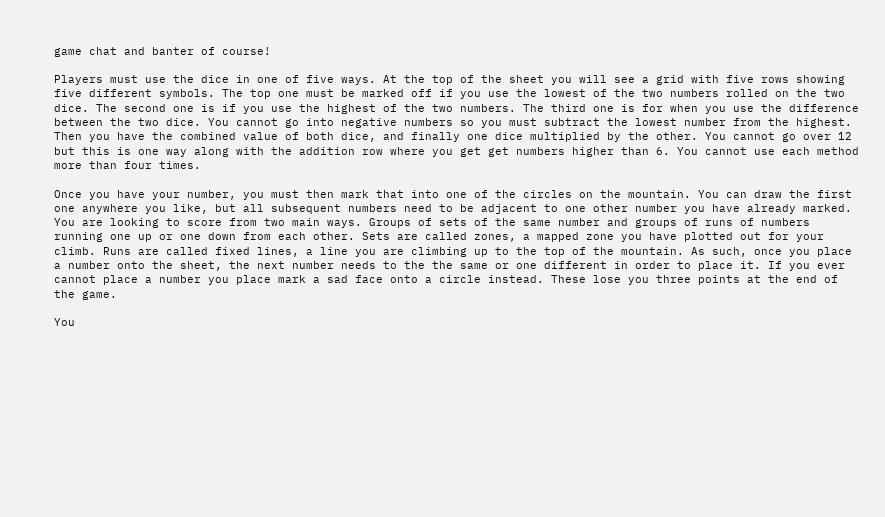game chat and banter of course!

Players must use the dice in one of five ways. At the top of the sheet you will see a grid with five rows showing five different symbols. The top one must be marked off if you use the lowest of the two numbers rolled on the two dice. The second one is if you use the highest of the two numbers. The third one is for when you use the difference between the two dice. You cannot go into negative numbers so you must subtract the lowest number from the highest. Then you have the combined value of both dice, and finally one dice multiplied by the other. You cannot go over 12 but this is one way along with the addition row where you get get numbers higher than 6. You cannot use each method more than four times.

Once you have your number, you must then mark that into one of the circles on the mountain. You can draw the first one anywhere you like, but all subsequent numbers need to be adjacent to one other number you have already marked. You are looking to score from two main ways. Groups of sets of the same number and groups of runs of numbers running one up or one down from each other. Sets are called zones, a mapped zone you have plotted out for your climb. Runs are called fixed lines, a line you are climbing up to the top of the mountain. As such, once you place a number onto the sheet, the next number needs to the the same or one different in order to place it. If you ever cannot place a number you place mark a sad face onto a circle instead. These lose you three points at the end of the game.

You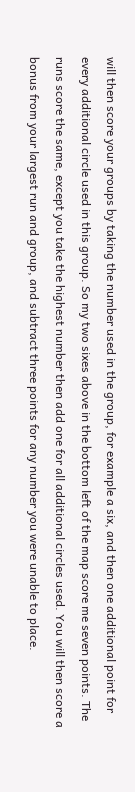will then score your groups by taking the number used in the group, for example a six, and then one additional point for every additional circle used in this group. So my two sixes above in the bottom left of the map score me seven points. The runs score the same, except you take the highest number then add one for all additional circles used. You will then score a bonus from your largest run and group, and subtract three points for any number you were unable to place.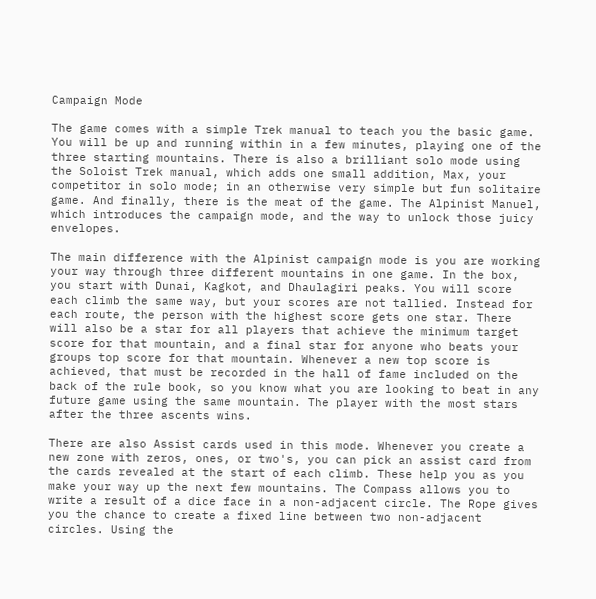Campaign Mode

The game comes with a simple Trek manual to teach you the basic game. You will be up and running within in a few minutes, playing one of the three starting mountains. There is also a brilliant solo mode using the Soloist Trek manual, which adds one small addition, Max, your competitor in solo mode; in an otherwise very simple but fun solitaire game. And finally, there is the meat of the game. The Alpinist Manuel, which introduces the campaign mode, and the way to unlock those juicy envelopes.

The main difference with the Alpinist campaign mode is you are working your way through three different mountains in one game. In the box, you start with Dunai, Kagkot, and Dhaulagiri peaks. You will score each climb the same way, but your scores are not tallied. Instead for each route, the person with the highest score gets one star. There will also be a star for all players that achieve the minimum target score for that mountain, and a final star for anyone who beats your groups top score for that mountain. Whenever a new top score is achieved, that must be recorded in the hall of fame included on the back of the rule book, so you know what you are looking to beat in any future game using the same mountain. The player with the most stars after the three ascents wins.

There are also Assist cards used in this mode. Whenever you create a new zone with zeros, ones, or two's, you can pick an assist card from the cards revealed at the start of each climb. These help you as you make your way up the next few mountains. The Compass allows you to write a result of a dice face in a non-adjacent circle. The Rope gives you the chance to create a fixed line between two non-adjacent circles. Using the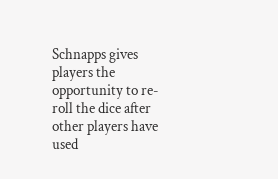Schnapps gives players the opportunity to re-roll the dice after other players have used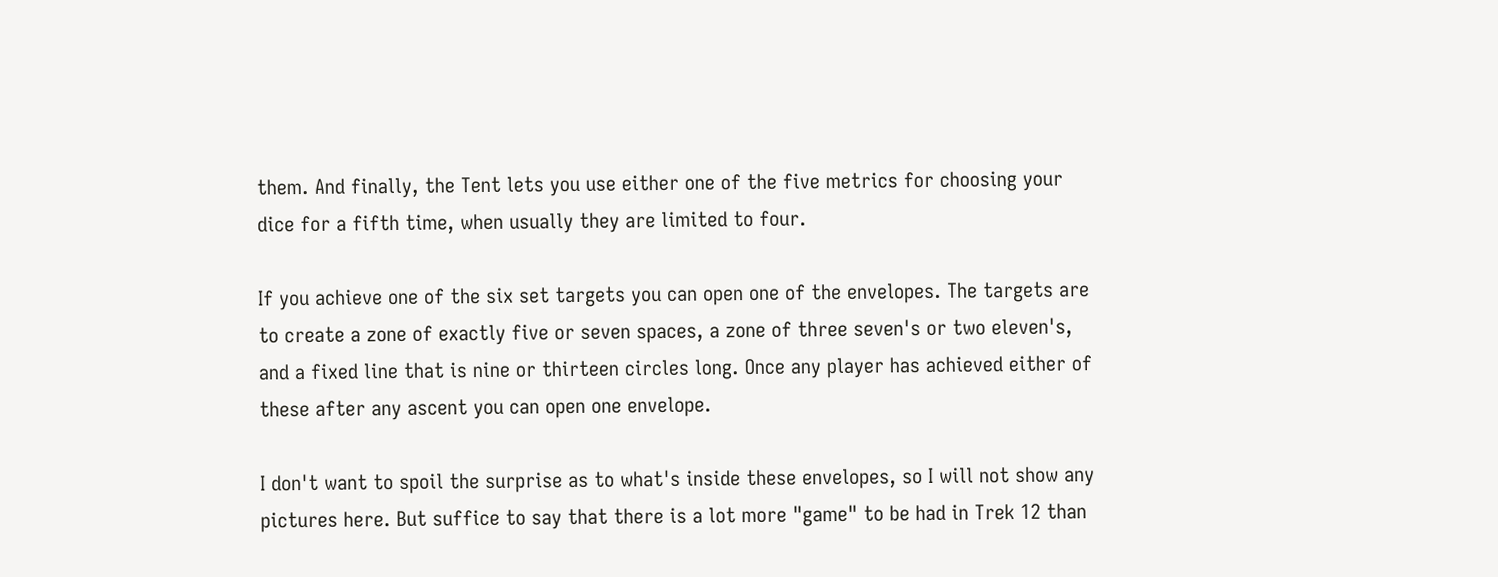them. And finally, the Tent lets you use either one of the five metrics for choosing your dice for a fifth time, when usually they are limited to four.

If you achieve one of the six set targets you can open one of the envelopes. The targets are to create a zone of exactly five or seven spaces, a zone of three seven's or two eleven's, and a fixed line that is nine or thirteen circles long. Once any player has achieved either of these after any ascent you can open one envelope.

I don't want to spoil the surprise as to what's inside these envelopes, so I will not show any pictures here. But suffice to say that there is a lot more "game" to be had in Trek 12 than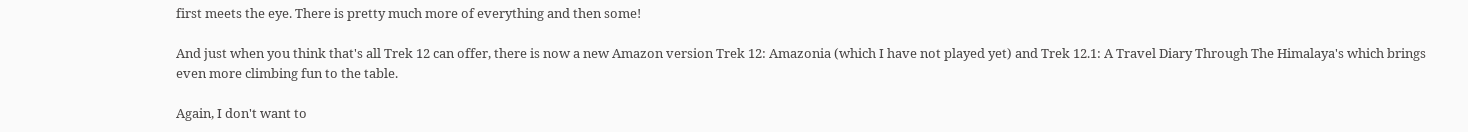first meets the eye. There is pretty much more of everything and then some!

And just when you think that's all Trek 12 can offer, there is now a new Amazon version Trek 12: Amazonia (which I have not played yet) and Trek 12.1: A Travel Diary Through The Himalaya's which brings even more climbing fun to the table.

Again, I don't want to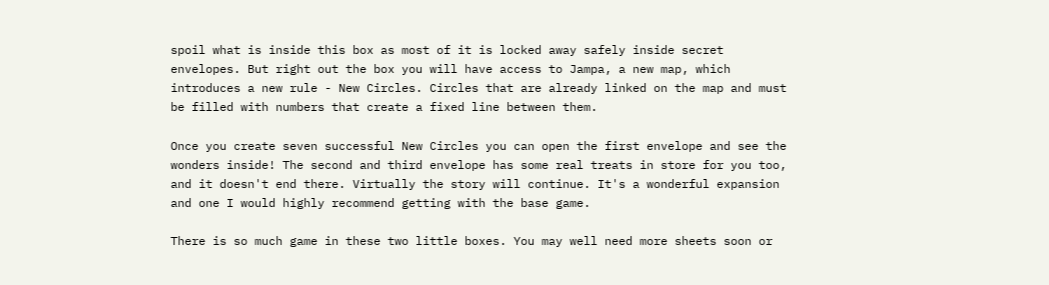spoil what is inside this box as most of it is locked away safely inside secret envelopes. But right out the box you will have access to Jampa, a new map, which introduces a new rule - New Circles. Circles that are already linked on the map and must be filled with numbers that create a fixed line between them.

Once you create seven successful New Circles you can open the first envelope and see the wonders inside! The second and third envelope has some real treats in store for you too, and it doesn't end there. Virtually the story will continue. It's a wonderful expansion and one I would highly recommend getting with the base game.

There is so much game in these two little boxes. You may well need more sheets soon or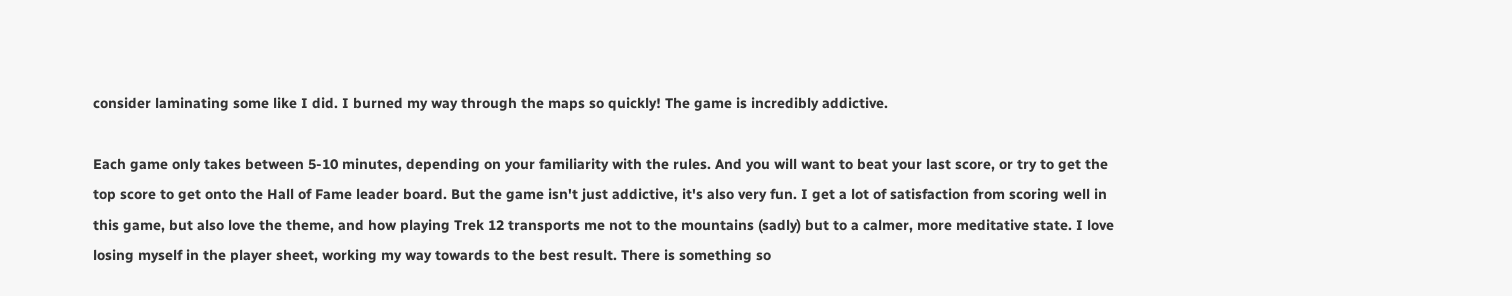consider laminating some like I did. I burned my way through the maps so quickly! The game is incredibly addictive.

Each game only takes between 5-10 minutes, depending on your familiarity with the rules. And you will want to beat your last score, or try to get the top score to get onto the Hall of Fame leader board. But the game isn't just addictive, it's also very fun. I get a lot of satisfaction from scoring well in this game, but also love the theme, and how playing Trek 12 transports me not to the mountains (sadly) but to a calmer, more meditative state. I love losing myself in the player sheet, working my way towards to the best result. There is something so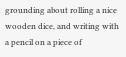grounding about rolling a nice wooden dice, and writing with a pencil on a piece of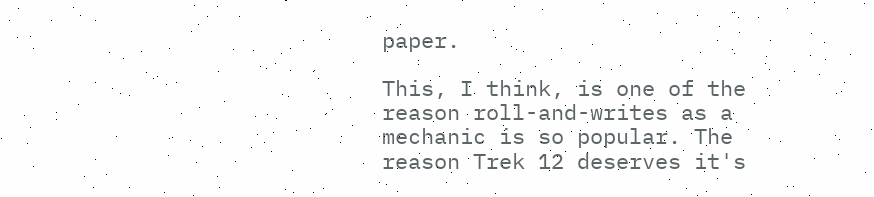paper.

This, I think, is one of the reason roll-and-writes as a mechanic is so popular. The reason Trek 12 deserves it's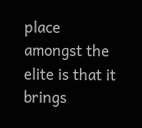place amongst the elite is that it brings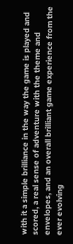with it a simple brilliance in the way the game is played and scored, a real sense of adventure with the theme and envelopes, and an overall brilliant game experience from the ever evolving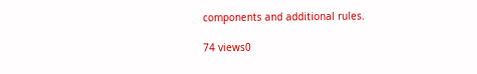components and additional rules.

74 views0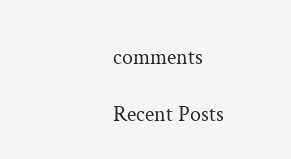comments

Recent Posts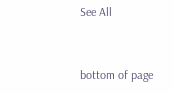See All


bottom of page